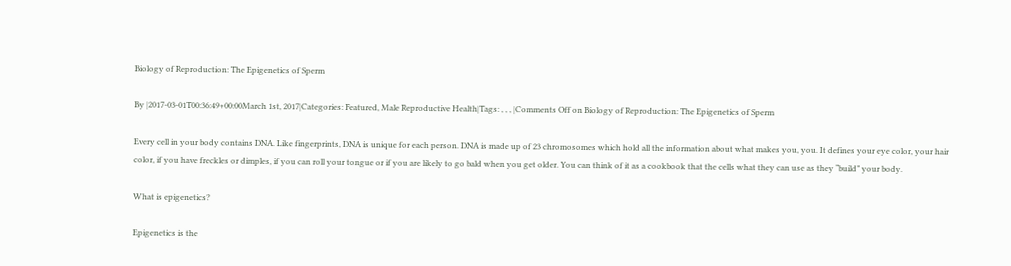Biology of Reproduction: The Epigenetics of Sperm

By |2017-03-01T00:36:49+00:00March 1st, 2017|Categories: Featured, Male Reproductive Health|Tags: , , , |Comments Off on Biology of Reproduction: The Epigenetics of Sperm

Every cell in your body contains DNA. Like fingerprints, DNA is unique for each person. DNA is made up of 23 chromosomes which hold all the information about what makes you, you. It defines your eye color, your hair color, if you have freckles or dimples, if you can roll your tongue or if you are likely to go bald when you get older. You can think of it as a cookbook that the cells what they can use as they “build” your body.

What is epigenetics?

Epigenetics is the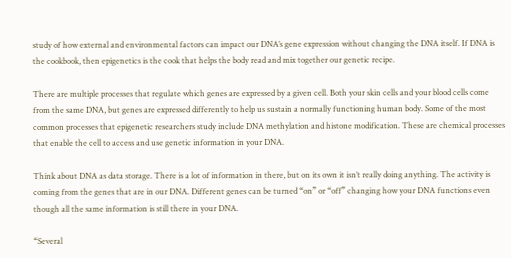study of how external and environmental factors can impact our DNA’s gene expression without changing the DNA itself. If DNA is the cookbook, then epigenetics is the cook that helps the body read and mix together our genetic recipe.

There are multiple processes that regulate which genes are expressed by a given cell. Both your skin cells and your blood cells come from the same DNA, but genes are expressed differently to help us sustain a normally functioning human body. Some of the most common processes that epigenetic researchers study include DNA methylation and histone modification. These are chemical processes that enable the cell to access and use genetic information in your DNA.

Think about DNA as data storage. There is a lot of information in there, but on its own it isn’t really doing anything. The activity is coming from the genes that are in our DNA. Different genes can be turned “on” or “off” changing how your DNA functions even though all the same information is still there in your DNA.

“Several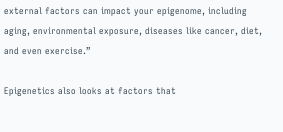external factors can impact your epigenome, including aging, environmental exposure, diseases like cancer, diet, and even exercise.”

Epigenetics also looks at factors that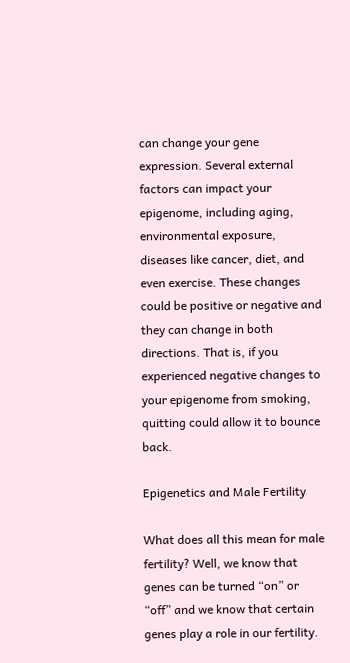can change your gene expression. Several external factors can impact your epigenome, including aging, environmental exposure, diseases like cancer, diet, and even exercise. These changes could be positive or negative and they can change in both directions. That is, if you experienced negative changes to your epigenome from smoking, quitting could allow it to bounce back.

Epigenetics and Male Fertility

What does all this mean for male fertility? Well, we know that genes can be turned “on” or “off” and we know that certain genes play a role in our fertility.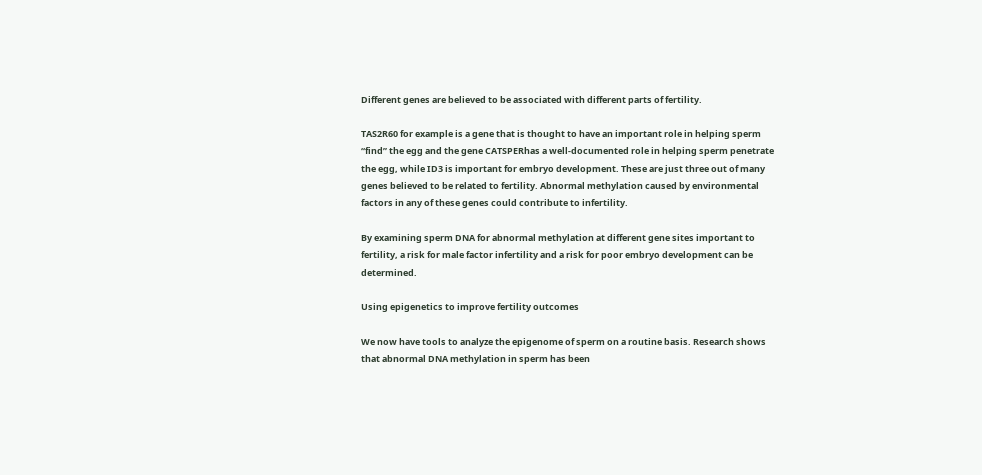Different genes are believed to be associated with different parts of fertility.

TAS2R60 for example is a gene that is thought to have an important role in helping sperm “find” the egg and the gene CATSPERhas a well-documented role in helping sperm penetrate the egg, while ID3 is important for embryo development. These are just three out of many genes believed to be related to fertility. Abnormal methylation caused by environmental factors in any of these genes could contribute to infertility.

By examining sperm DNA for abnormal methylation at different gene sites important to fertility, a risk for male factor infertility and a risk for poor embryo development can be determined.

Using epigenetics to improve fertility outcomes

We now have tools to analyze the epigenome of sperm on a routine basis. Research shows that abnormal DNA methylation in sperm has been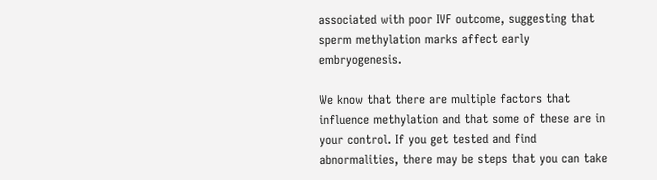associated with poor IVF outcome, suggesting that sperm methylation marks affect early embryogenesis.

We know that there are multiple factors that influence methylation and that some of these are in your control. If you get tested and find abnormalities, there may be steps that you can take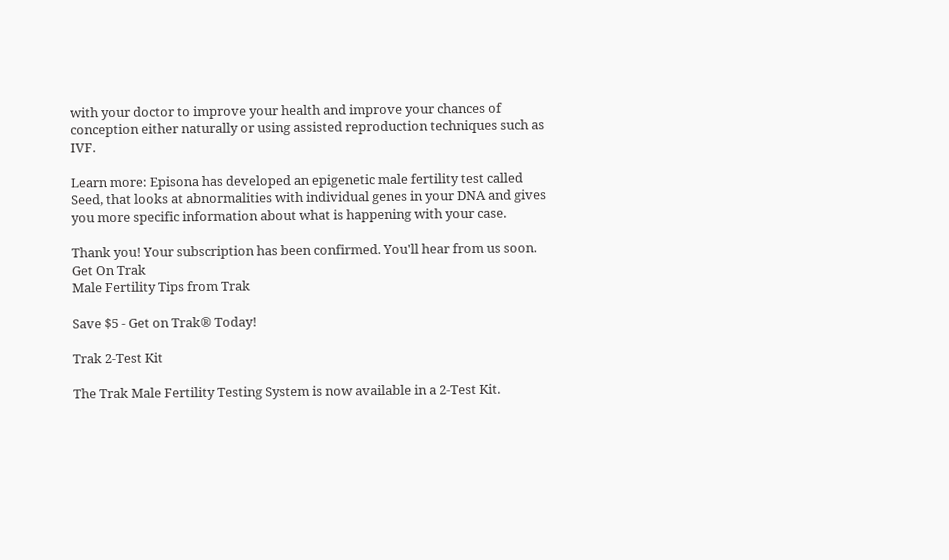with your doctor to improve your health and improve your chances of conception either naturally or using assisted reproduction techniques such as IVF.

Learn more: Episona has developed an epigenetic male fertility test called Seed, that looks at abnormalities with individual genes in your DNA and gives you more specific information about what is happening with your case.

Thank you! Your subscription has been confirmed. You'll hear from us soon.
Get On Trak
Male Fertility Tips from Trak

Save $5 - Get on Trak® Today!

Trak 2-Test Kit

The Trak Male Fertility Testing System is now available in a 2-Test Kit.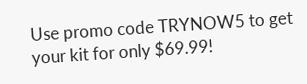Use promo code TRYNOW5 to get your kit for only $69.99!